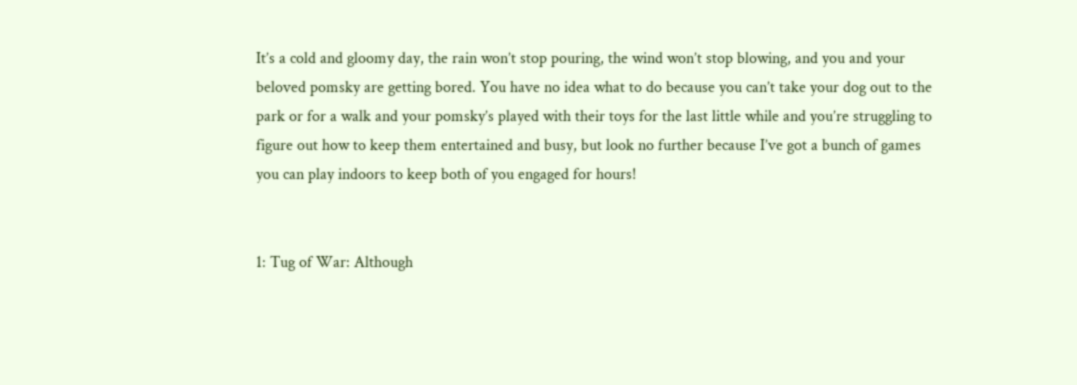It’s a cold and gloomy day, the rain won’t stop pouring, the wind won’t stop blowing, and you and your beloved pomsky are getting bored. You have no idea what to do because you can’t take your dog out to the park or for a walk and your pomsky’s played with their toys for the last little while and you’re struggling to figure out how to keep them entertained and busy, but look no further because I’ve got a bunch of games you can play indoors to keep both of you engaged for hours!


1: Tug of War: Although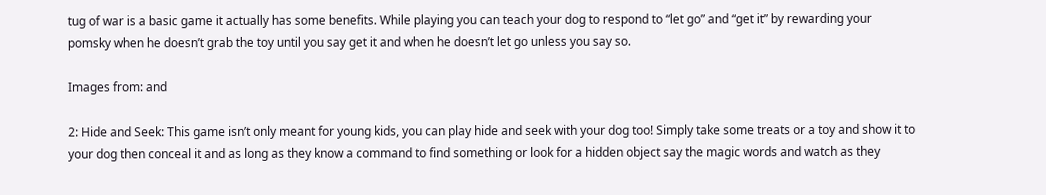tug of war is a basic game it actually has some benefits. While playing you can teach your dog to respond to “let go” and “get it” by rewarding your pomsky when he doesn’t grab the toy until you say get it and when he doesn’t let go unless you say so.

Images from: and

2: Hide and Seek: This game isn’t only meant for young kids, you can play hide and seek with your dog too! Simply take some treats or a toy and show it to your dog then conceal it and as long as they know a command to find something or look for a hidden object say the magic words and watch as they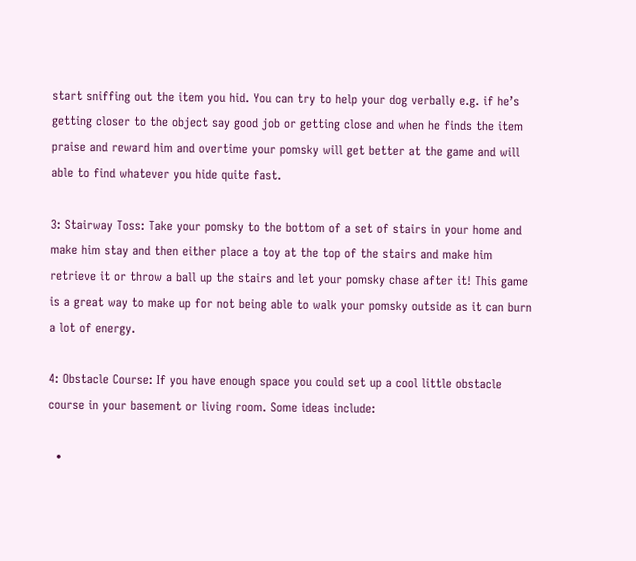start sniffing out the item you hid. You can try to help your dog verbally e.g. if he’s getting closer to the object say good job or getting close and when he finds the item praise and reward him and overtime your pomsky will get better at the game and will able to find whatever you hide quite fast.

3: Stairway Toss: Take your pomsky to the bottom of a set of stairs in your home and make him stay and then either place a toy at the top of the stairs and make him retrieve it or throw a ball up the stairs and let your pomsky chase after it! This game is a great way to make up for not being able to walk your pomsky outside as it can burn a lot of energy.

4: Obstacle Course: If you have enough space you could set up a cool little obstacle course in your basement or living room. Some ideas include:

  •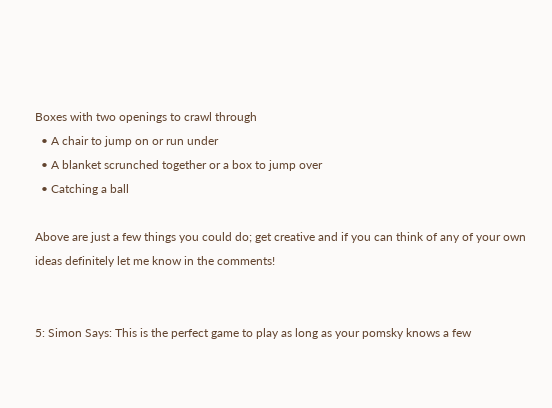Boxes with two openings to crawl through
  • A chair to jump on or run under
  • A blanket scrunched together or a box to jump over
  • Catching a ball

Above are just a few things you could do; get creative and if you can think of any of your own ideas definitely let me know in the comments!


5: Simon Says: This is the perfect game to play as long as your pomsky knows a few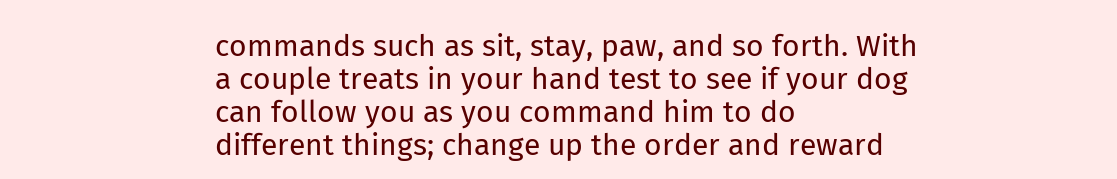commands such as sit, stay, paw, and so forth. With a couple treats in your hand test to see if your dog can follow you as you command him to do different things; change up the order and reward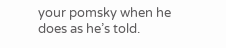your pomsky when he does as he’s told.